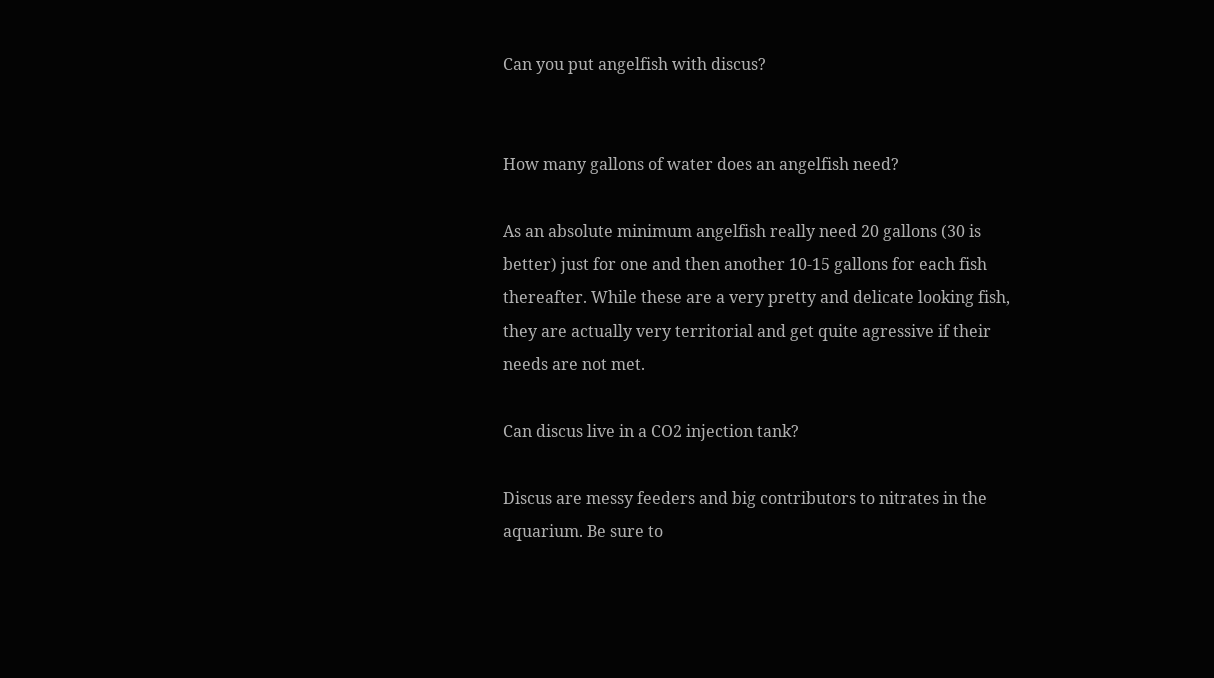Can you put angelfish with discus?


How many gallons of water does an angelfish need?

As an absolute minimum angelfish really need 20 gallons (30 is better) just for one and then another 10-15 gallons for each fish thereafter. While these are a very pretty and delicate looking fish, they are actually very territorial and get quite agressive if their needs are not met.

Can discus live in a CO2 injection tank?

Discus are messy feeders and big contributors to nitrates in the aquarium. Be sure to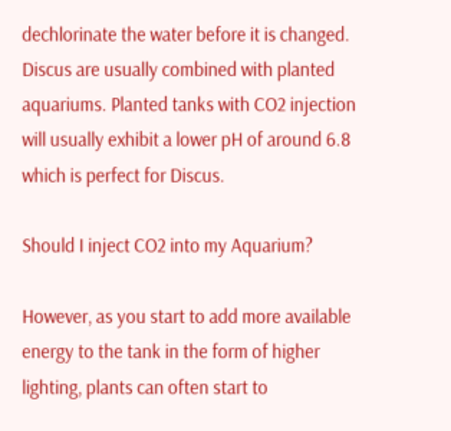dechlorinate the water before it is changed. Discus are usually combined with planted aquariums. Planted tanks with CO2 injection will usually exhibit a lower pH of around 6.8 which is perfect for Discus.

Should I inject CO2 into my Aquarium?

However, as you start to add more available energy to the tank in the form of higher lighting, plants can often start to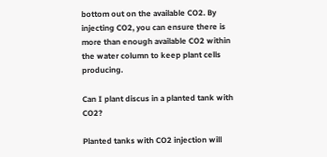bottom out on the available CO2. By injecting CO2, you can ensure there is more than enough available CO2 within the water column to keep plant cells producing.

Can I plant discus in a planted tank with CO2?

Planted tanks with CO2 injection will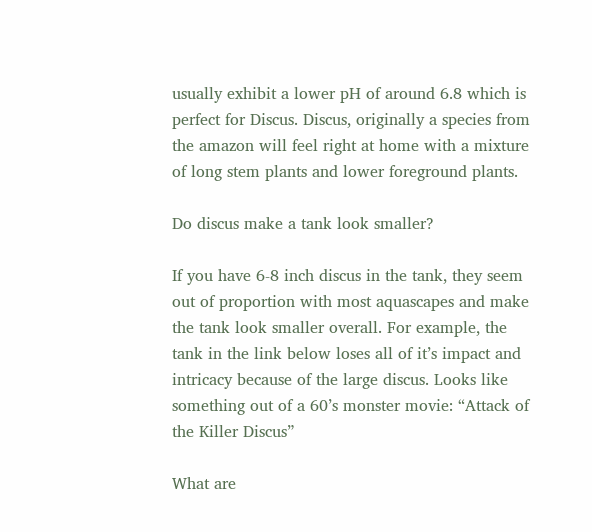usually exhibit a lower pH of around 6.8 which is perfect for Discus. Discus, originally a species from the amazon will feel right at home with a mixture of long stem plants and lower foreground plants.

Do discus make a tank look smaller?

If you have 6-8 inch discus in the tank, they seem out of proportion with most aquascapes and make the tank look smaller overall. For example, the tank in the link below loses all of it’s impact and intricacy because of the large discus. Looks like something out of a 60’s monster movie: “Attack of the Killer Discus”

What are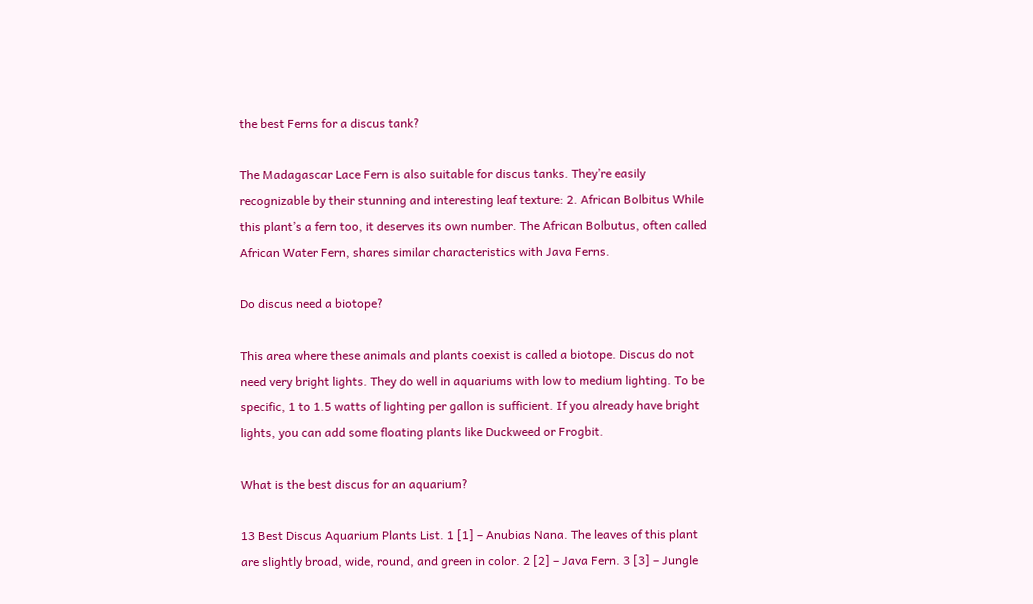the best Ferns for a discus tank?

The Madagascar Lace Fern is also suitable for discus tanks. They’re easily recognizable by their stunning and interesting leaf texture: 2. African Bolbitus While this plant’s a fern too, it deserves its own number. The African Bolbutus, often called African Water Fern, shares similar characteristics with Java Ferns.

Do discus need a biotope?

This area where these animals and plants coexist is called a biotope. Discus do not need very bright lights. They do well in aquariums with low to medium lighting. To be specific, 1 to 1.5 watts of lighting per gallon is sufficient. If you already have bright lights, you can add some floating plants like Duckweed or Frogbit.

What is the best discus for an aquarium?

13 Best Discus Aquarium Plants List. 1 [1] – Anubias Nana. The leaves of this plant are slightly broad, wide, round, and green in color. 2 [2] – Java Fern. 3 [3] – Jungle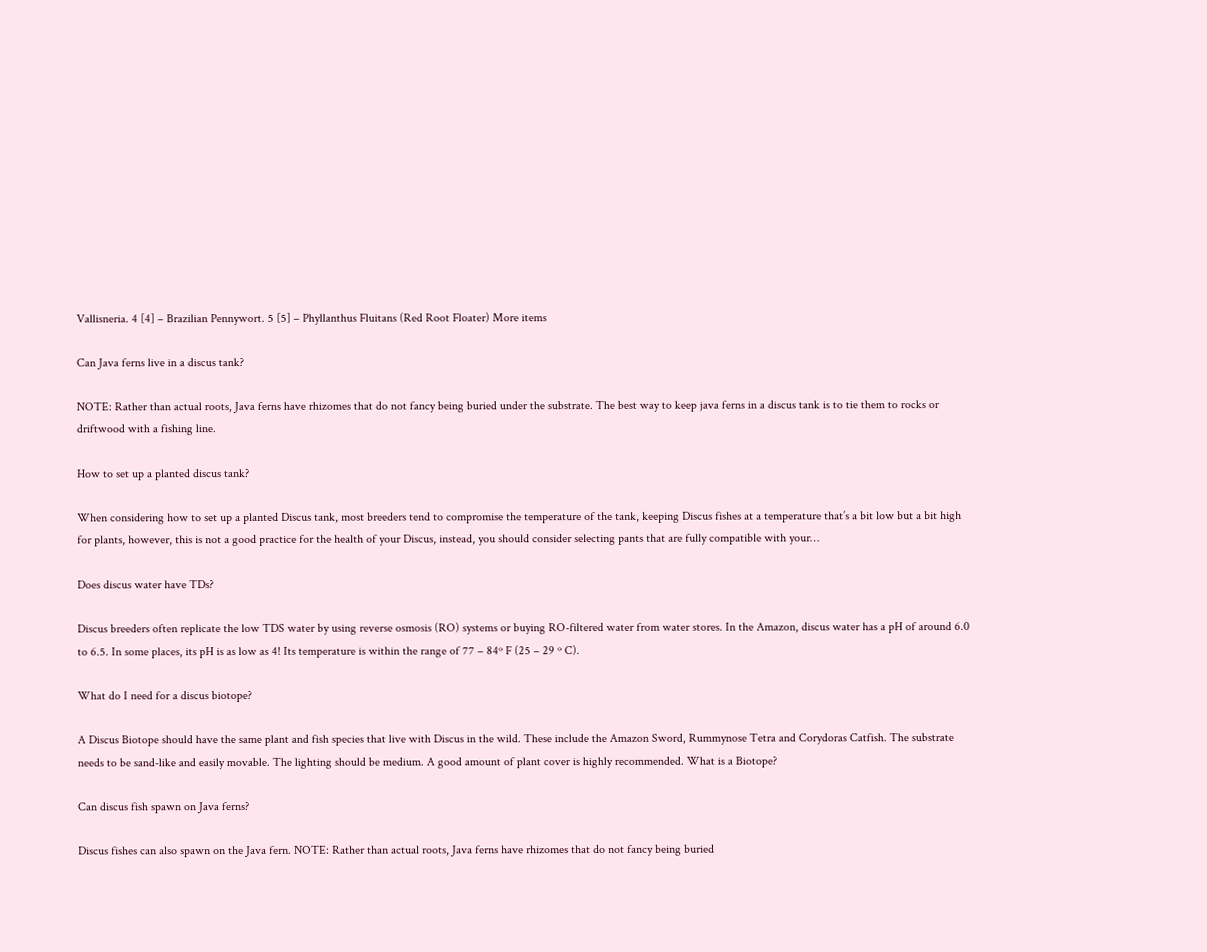Vallisneria. 4 [4] – Brazilian Pennywort. 5 [5] – Phyllanthus Fluitans (Red Root Floater) More items

Can Java ferns live in a discus tank?

NOTE: Rather than actual roots, Java ferns have rhizomes that do not fancy being buried under the substrate. The best way to keep java ferns in a discus tank is to tie them to rocks or driftwood with a fishing line.

How to set up a planted discus tank?

When considering how to set up a planted Discus tank, most breeders tend to compromise the temperature of the tank, keeping Discus fishes at a temperature that’s a bit low but a bit high for plants, however, this is not a good practice for the health of your Discus, instead, you should consider selecting pants that are fully compatible with your…

Does discus water have TDs?

Discus breeders often replicate the low TDS water by using reverse osmosis (RO) systems or buying RO-filtered water from water stores. In the Amazon, discus water has a pH of around 6.0 to 6.5. In some places, its pH is as low as 4! Its temperature is within the range of 77 – 84º F (25 – 29 º C).

What do I need for a discus biotope?

A Discus Biotope should have the same plant and fish species that live with Discus in the wild. These include the Amazon Sword, Rummynose Tetra and Corydoras Catfish. The substrate needs to be sand-like and easily movable. The lighting should be medium. A good amount of plant cover is highly recommended. What is a Biotope?

Can discus fish spawn on Java ferns?

Discus fishes can also spawn on the Java fern. NOTE: Rather than actual roots, Java ferns have rhizomes that do not fancy being buried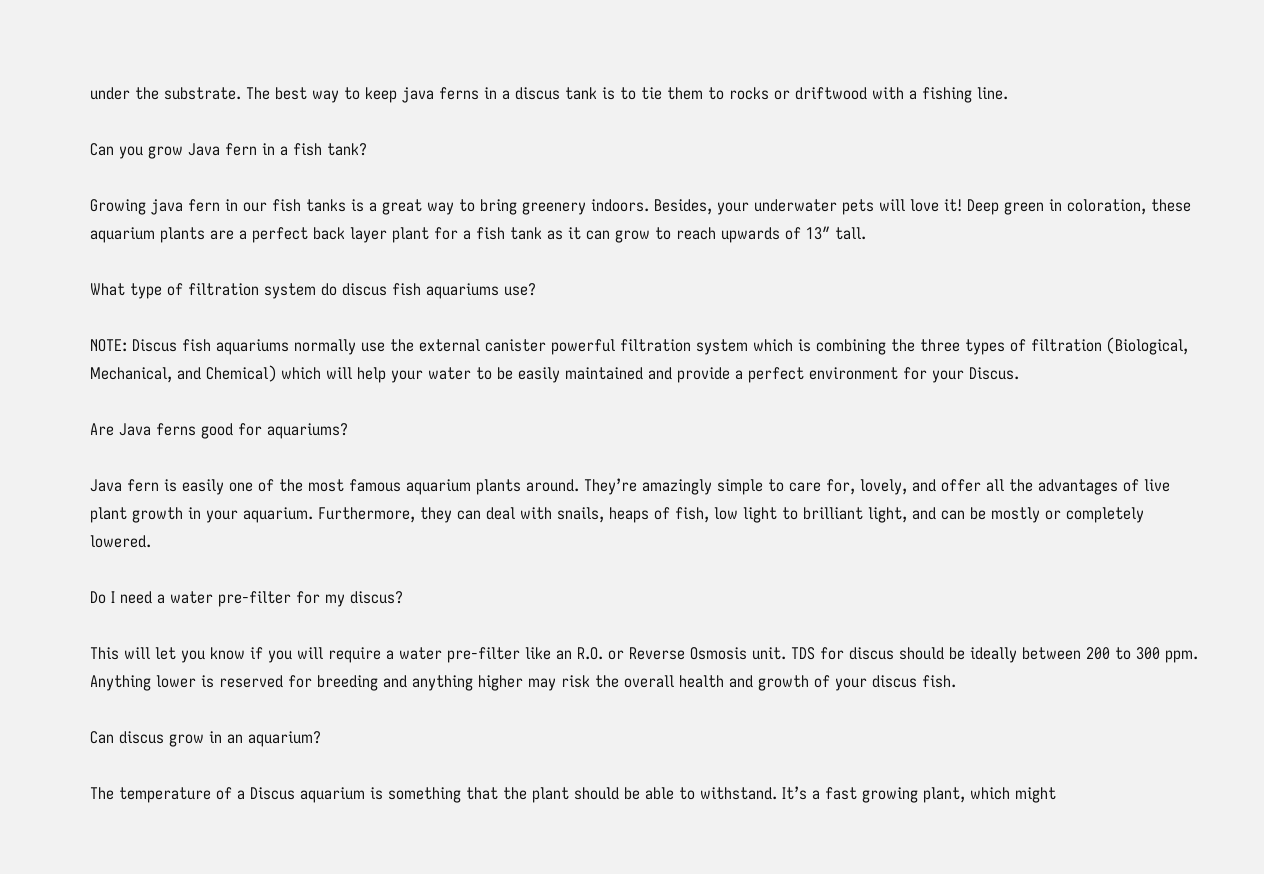under the substrate. The best way to keep java ferns in a discus tank is to tie them to rocks or driftwood with a fishing line.

Can you grow Java fern in a fish tank?

Growing java fern in our fish tanks is a great way to bring greenery indoors. Besides, your underwater pets will love it! Deep green in coloration, these aquarium plants are a perfect back layer plant for a fish tank as it can grow to reach upwards of 13″ tall.

What type of filtration system do discus fish aquariums use?

NOTE: Discus fish aquariums normally use the external canister powerful filtration system which is combining the three types of filtration (Biological, Mechanical, and Chemical) which will help your water to be easily maintained and provide a perfect environment for your Discus.

Are Java ferns good for aquariums?

Java fern is easily one of the most famous aquarium plants around. They’re amazingly simple to care for, lovely, and offer all the advantages of live plant growth in your aquarium. Furthermore, they can deal with snails, heaps of fish, low light to brilliant light, and can be mostly or completely lowered.

Do I need a water pre-filter for my discus?

This will let you know if you will require a water pre-filter like an R.O. or Reverse Osmosis unit. TDS for discus should be ideally between 200 to 300 ppm. Anything lower is reserved for breeding and anything higher may risk the overall health and growth of your discus fish.

Can discus grow in an aquarium?

The temperature of a Discus aquarium is something that the plant should be able to withstand. It’s a fast growing plant, which might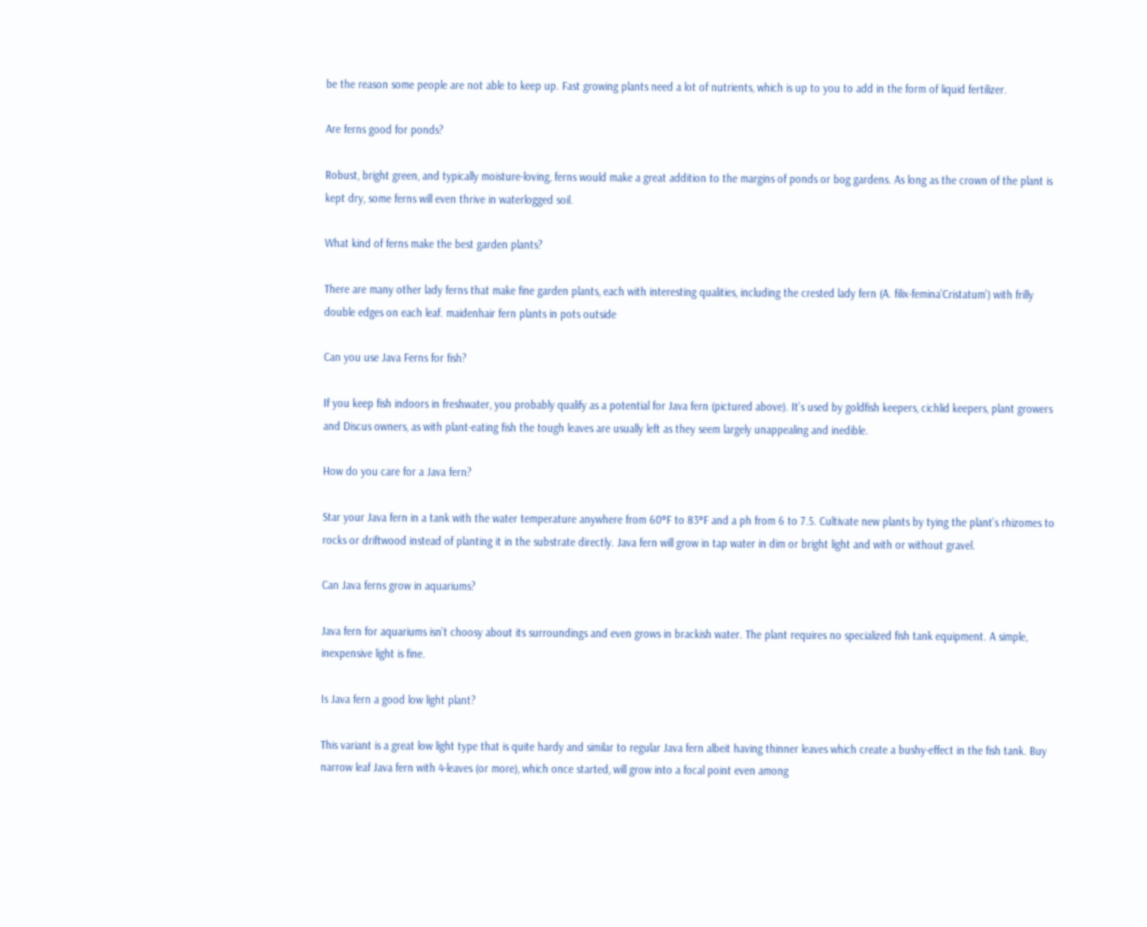be the reason some people are not able to keep up. Fast growing plants need a lot of nutrients, which is up to you to add in the form of liquid fertilizer.

Are ferns good for ponds?

Robust, bright green, and typically moisture-loving, ferns would make a great addition to the margins of ponds or bog gardens. As long as the crown of the plant is kept dry, some ferns will even thrive in waterlogged soil.

What kind of ferns make the best garden plants?

There are many other lady ferns that make fine garden plants, each with interesting qualities, including the crested lady fern (A. filix-femina’Cristatum’) with frilly double edges on each leaf. maidenhair fern plants in pots outside

Can you use Java Ferns for fish?

If you keep fish indoors in freshwater, you probably qualify as a potential for Java fern (pictured above). It’s used by goldfish keepers, cichlid keepers, plant growers and Discus owners, as with plant-eating fish the tough leaves are usually left as they seem largely unappealing and inedible.

How do you care for a Java fern?

Star your Java fern in a tank with the water temperature anywhere from 60°F to 83°F and a ph from 6 to 7.5. Cultivate new plants by tying the plant’s rhizomes to rocks or driftwood instead of planting it in the substrate directly. Java fern will grow in tap water in dim or bright light and with or without gravel.

Can Java ferns grow in aquariums?

Java fern for aquariums isn’t choosy about its surroundings and even grows in brackish water. The plant requires no specialized fish tank equipment. A simple, inexpensive light is fine.

Is Java fern a good low light plant?

This variant is a great low light type that is quite hardy and similar to regular Java fern albeit having thinner leaves which create a bushy-effect in the fish tank. Buy narrow leaf Java fern with 4-leaves (or more), which once started, will grow into a focal point even among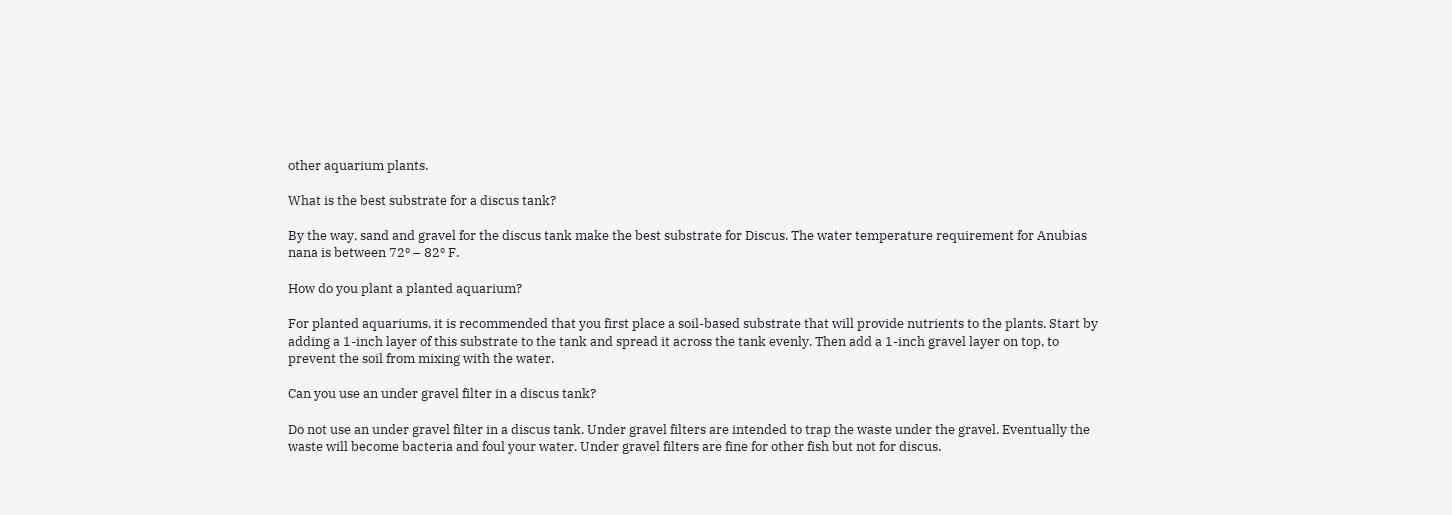other aquarium plants.

What is the best substrate for a discus tank?

By the way, sand and gravel for the discus tank make the best substrate for Discus. The water temperature requirement for Anubias nana is between 72º – 82º F.

How do you plant a planted aquarium?

For planted aquariums, it is recommended that you first place a soil-based substrate that will provide nutrients to the plants. Start by adding a 1-inch layer of this substrate to the tank and spread it across the tank evenly. Then add a 1-inch gravel layer on top, to prevent the soil from mixing with the water.

Can you use an under gravel filter in a discus tank?

Do not use an under gravel filter in a discus tank. Under gravel filters are intended to trap the waste under the gravel. Eventually the waste will become bacteria and foul your water. Under gravel filters are fine for other fish but not for discus.